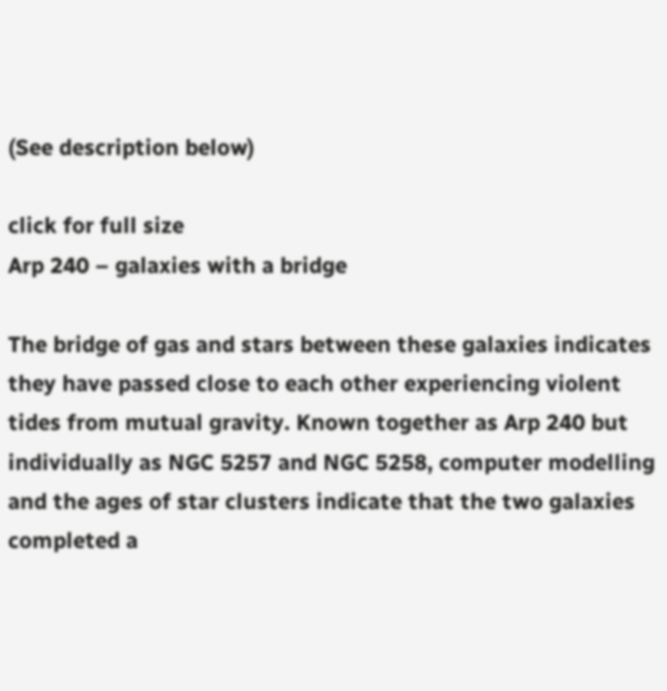(See description below)

click for full size
Arp 240 – galaxies with a bridge

The bridge of gas and stars between these galaxies indicates they have passed close to each other experiencing violent tides from mutual gravity. Known together as Arp 240 but individually as NGC 5257 and NGC 5258, computer modelling and the ages of star clusters indicate that the two galaxies completed a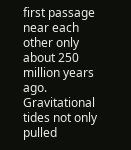first passage near each other only about 250 million years ago. Gravitational tides not only pulled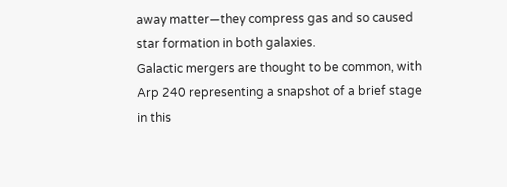away matter—they compress gas and so caused star formation in both galaxies.
Galactic mergers are thought to be common, with Arp 240 representing a snapshot of a brief stage in this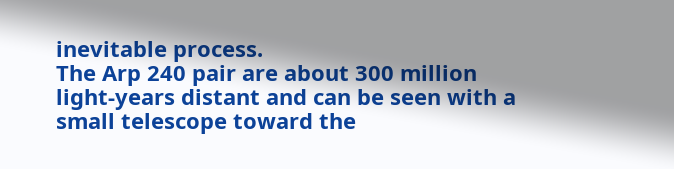inevitable process.
The Arp 240 pair are about 300 million light-years distant and can be seen with a small telescope toward the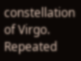constellation of Virgo. Repeated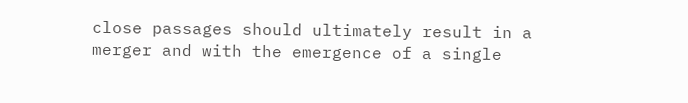close passages should ultimately result in a merger and with the emergence of a single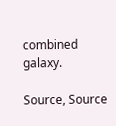combined galaxy.

Source, Source